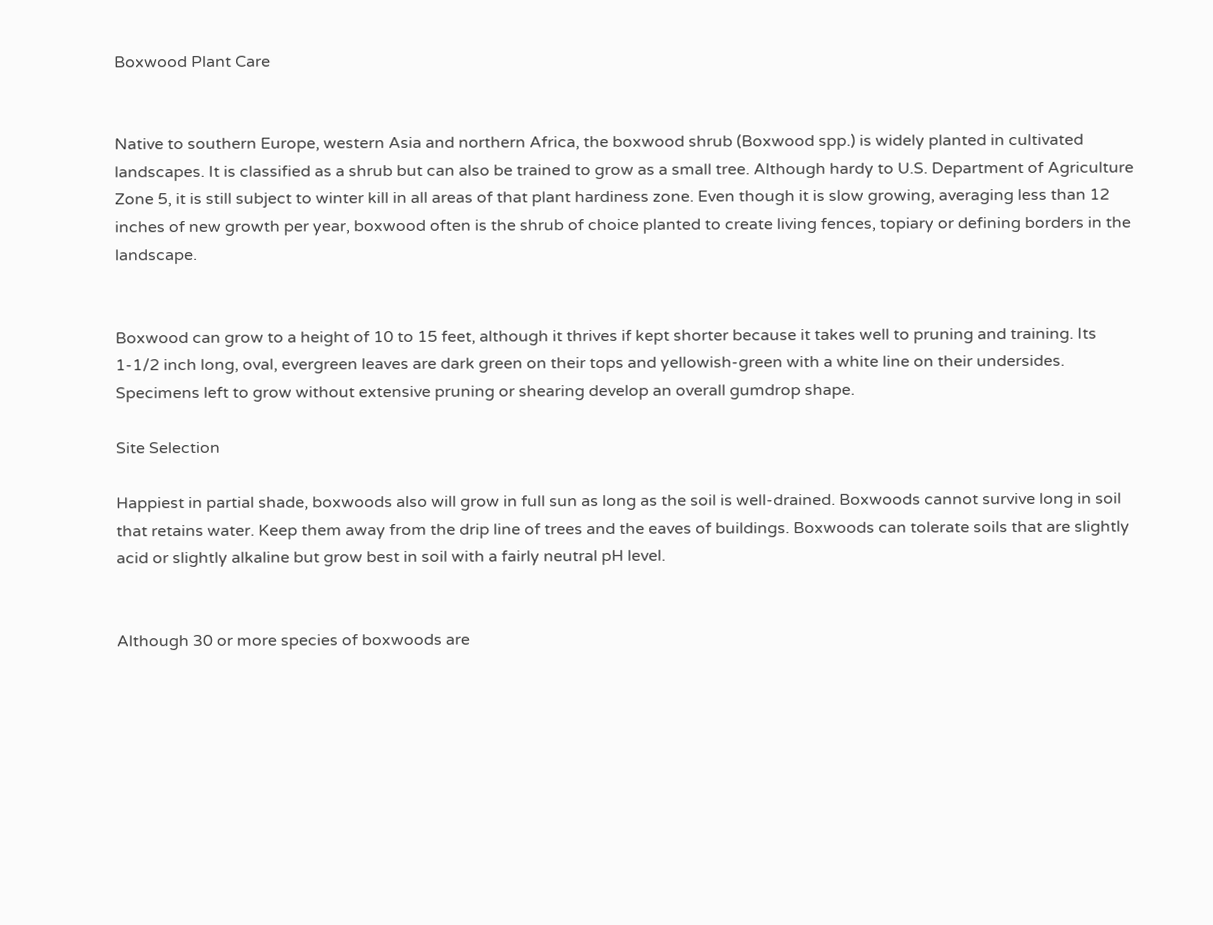Boxwood Plant Care


Native to southern Europe, western Asia and northern Africa, the boxwood shrub (Boxwood spp.) is widely planted in cultivated landscapes. It is classified as a shrub but can also be trained to grow as a small tree. Although hardy to U.S. Department of Agriculture Zone 5, it is still subject to winter kill in all areas of that plant hardiness zone. Even though it is slow growing, averaging less than 12 inches of new growth per year, boxwood often is the shrub of choice planted to create living fences, topiary or defining borders in the landscape.


Boxwood can grow to a height of 10 to 15 feet, although it thrives if kept shorter because it takes well to pruning and training. Its 1-1/2 inch long, oval, evergreen leaves are dark green on their tops and yellowish-green with a white line on their undersides. Specimens left to grow without extensive pruning or shearing develop an overall gumdrop shape.

Site Selection

Happiest in partial shade, boxwoods also will grow in full sun as long as the soil is well-drained. Boxwoods cannot survive long in soil that retains water. Keep them away from the drip line of trees and the eaves of buildings. Boxwoods can tolerate soils that are slightly acid or slightly alkaline but grow best in soil with a fairly neutral pH level.


Although 30 or more species of boxwoods are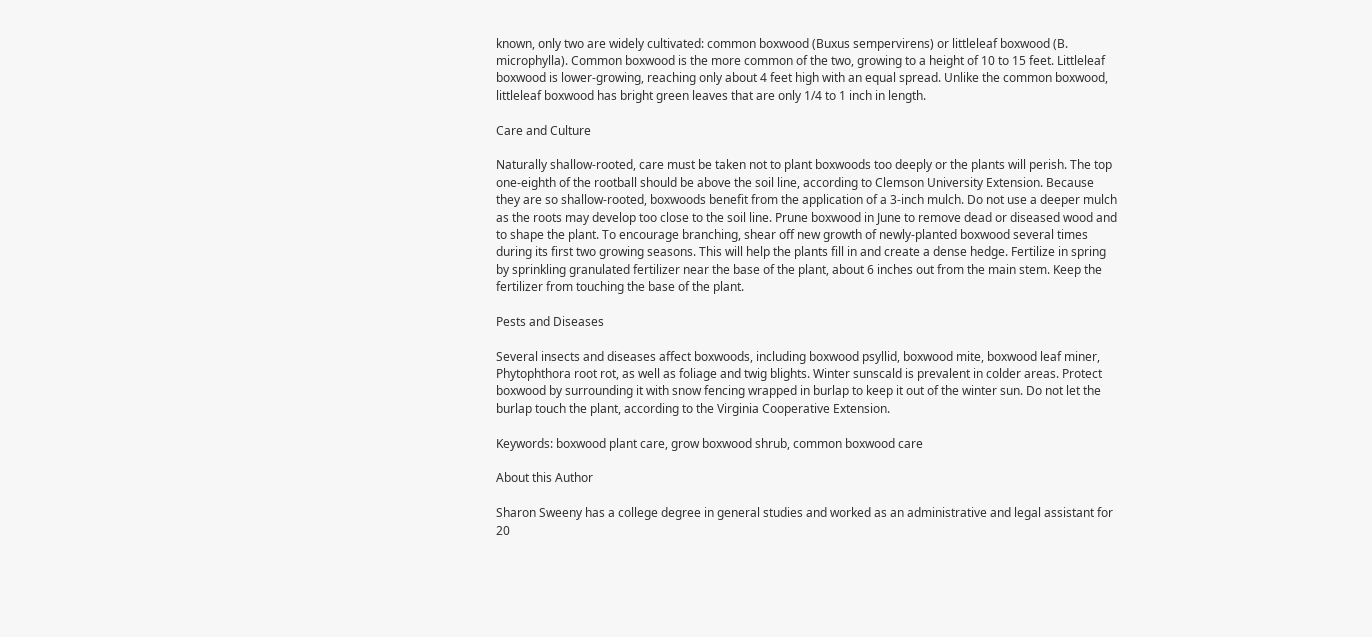known, only two are widely cultivated: common boxwood (Buxus sempervirens) or littleleaf boxwood (B. microphylla). Common boxwood is the more common of the two, growing to a height of 10 to 15 feet. Littleleaf boxwood is lower-growing, reaching only about 4 feet high with an equal spread. Unlike the common boxwood, littleleaf boxwood has bright green leaves that are only 1/4 to 1 inch in length.

Care and Culture

Naturally shallow-rooted, care must be taken not to plant boxwoods too deeply or the plants will perish. The top one-eighth of the rootball should be above the soil line, according to Clemson University Extension. Because they are so shallow-rooted, boxwoods benefit from the application of a 3-inch mulch. Do not use a deeper mulch as the roots may develop too close to the soil line. Prune boxwood in June to remove dead or diseased wood and to shape the plant. To encourage branching, shear off new growth of newly-planted boxwood several times during its first two growing seasons. This will help the plants fill in and create a dense hedge. Fertilize in spring by sprinkling granulated fertilizer near the base of the plant, about 6 inches out from the main stem. Keep the fertilizer from touching the base of the plant.

Pests and Diseases

Several insects and diseases affect boxwoods, including boxwood psyllid, boxwood mite, boxwood leaf miner, Phytophthora root rot, as well as foliage and twig blights. Winter sunscald is prevalent in colder areas. Protect boxwood by surrounding it with snow fencing wrapped in burlap to keep it out of the winter sun. Do not let the burlap touch the plant, according to the Virginia Cooperative Extension.

Keywords: boxwood plant care, grow boxwood shrub, common boxwood care

About this Author

Sharon Sweeny has a college degree in general studies and worked as an administrative and legal assistant for 20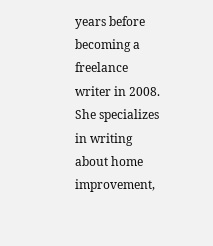years before becoming a freelance writer in 2008. She specializes in writing about home improvement,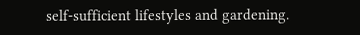self-sufficient lifestyles and gardening.